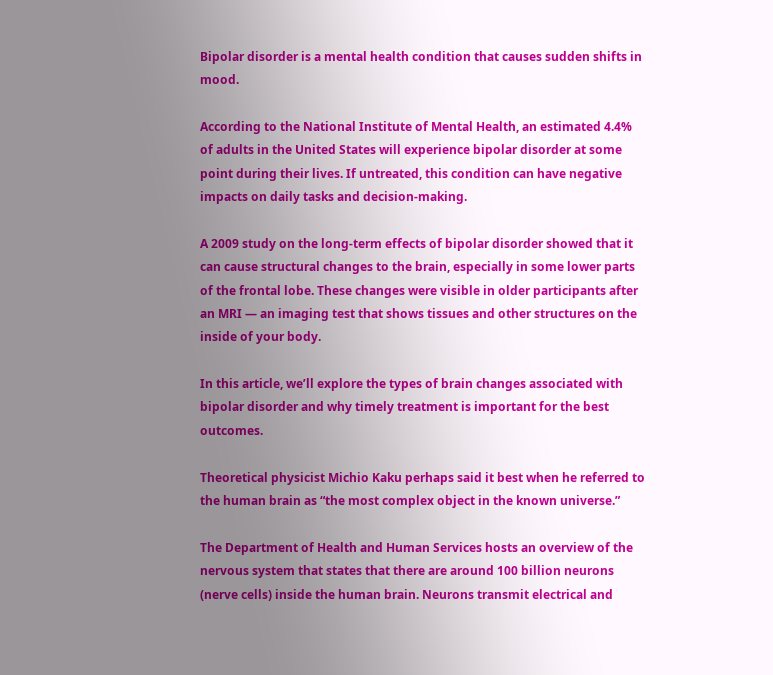Bipolar disorder is a mental health condition that causes sudden shifts in mood.

According to the National Institute of Mental Health, an estimated 4.4% of adults in the United States will experience bipolar disorder at some point during their lives. If untreated, this condition can have negative impacts on daily tasks and decision-making.

A 2009 study on the long-term effects of bipolar disorder showed that it can cause structural changes to the brain, especially in some lower parts of the frontal lobe. These changes were visible in older participants after an MRI — an imaging test that shows tissues and other structures on the inside of your body.

In this article, we’ll explore the types of brain changes associated with bipolar disorder and why timely treatment is important for the best outcomes.

Theoretical physicist Michio Kaku perhaps said it best when he referred to the human brain as “the most complex object in the known universe.”

The Department of Health and Human Services hosts an overview of the nervous system that states that there are around 100 billion neurons (nerve cells) inside the human brain. Neurons transmit electrical and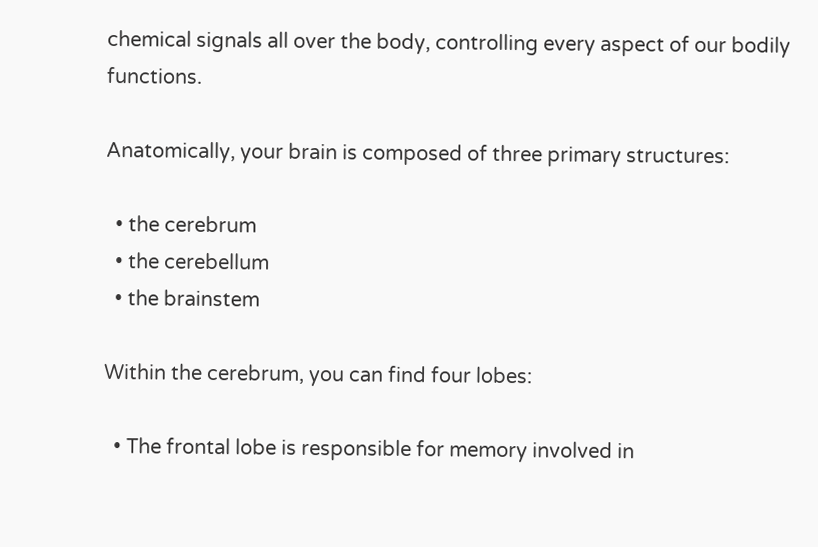chemical signals all over the body, controlling every aspect of our bodily functions.

Anatomically, your brain is composed of three primary structures:

  • the cerebrum
  • the cerebellum
  • the brainstem

Within the cerebrum, you can find four lobes:

  • The frontal lobe is responsible for memory involved in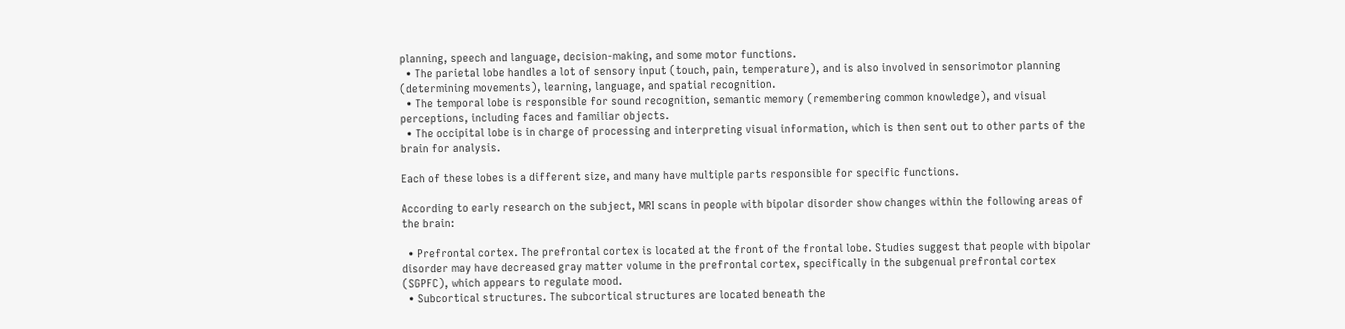planning, speech and language, decision-making, and some motor functions.
  • The parietal lobe handles a lot of sensory input (touch, pain, temperature), and is also involved in sensorimotor planning (determining movements), learning, language, and spatial recognition.
  • The temporal lobe is responsible for sound recognition, semantic memory (remembering common knowledge), and visual perceptions, including faces and familiar objects.
  • The occipital lobe is in charge of processing and interpreting visual information, which is then sent out to other parts of the brain for analysis.

Each of these lobes is a different size, and many have multiple parts responsible for specific functions.

According to early research on the subject, MRI scans in people with bipolar disorder show changes within the following areas of the brain:

  • Prefrontal cortex. The prefrontal cortex is located at the front of the frontal lobe. Studies suggest that people with bipolar disorder may have decreased gray matter volume in the prefrontal cortex, specifically in the subgenual prefrontal cortex (SGPFC), which appears to regulate mood.
  • Subcortical structures. The subcortical structures are located beneath the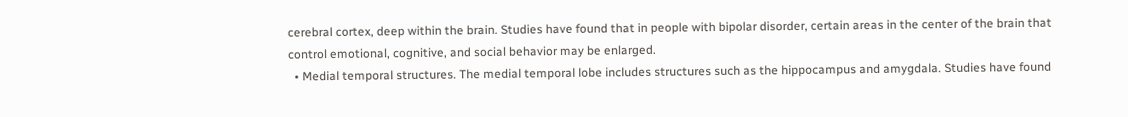cerebral cortex, deep within the brain. Studies have found that in people with bipolar disorder, certain areas in the center of the brain that control emotional, cognitive, and social behavior may be enlarged.
  • Medial temporal structures. The medial temporal lobe includes structures such as the hippocampus and amygdala. Studies have found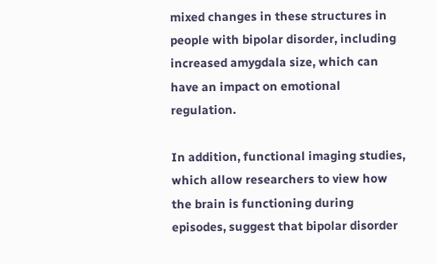mixed changes in these structures in people with bipolar disorder, including increased amygdala size, which can have an impact on emotional regulation.

In addition, functional imaging studies, which allow researchers to view how the brain is functioning during episodes, suggest that bipolar disorder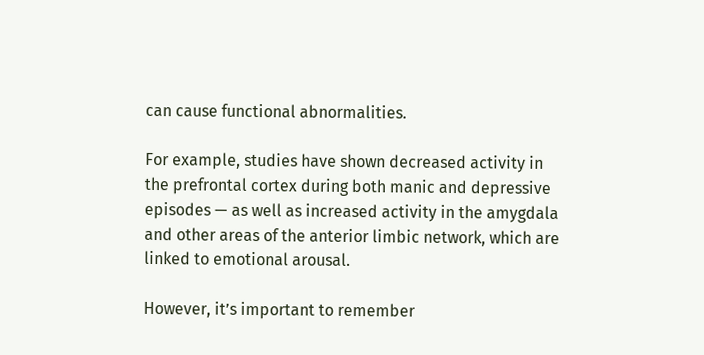can cause functional abnormalities.

For example, studies have shown decreased activity in the prefrontal cortex during both manic and depressive episodes — as well as increased activity in the amygdala and other areas of the anterior limbic network, which are linked to emotional arousal.

However, it’s important to remember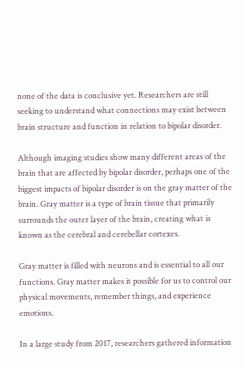none of the data is conclusive yet. Researchers are still seeking to understand what connections may exist between brain structure and function in relation to bipolar disorder.

Although imaging studies show many different areas of the brain that are affected by bipolar disorder, perhaps one of the biggest impacts of bipolar disorder is on the gray matter of the brain. Gray matter is a type of brain tissue that primarily surrounds the outer layer of the brain, creating what is known as the cerebral and cerebellar cortexes.

Gray matter is filled with neurons and is essential to all our functions. Gray matter makes it possible for us to control our physical movements, remember things, and experience emotions.

In a large study from 2017, researchers gathered information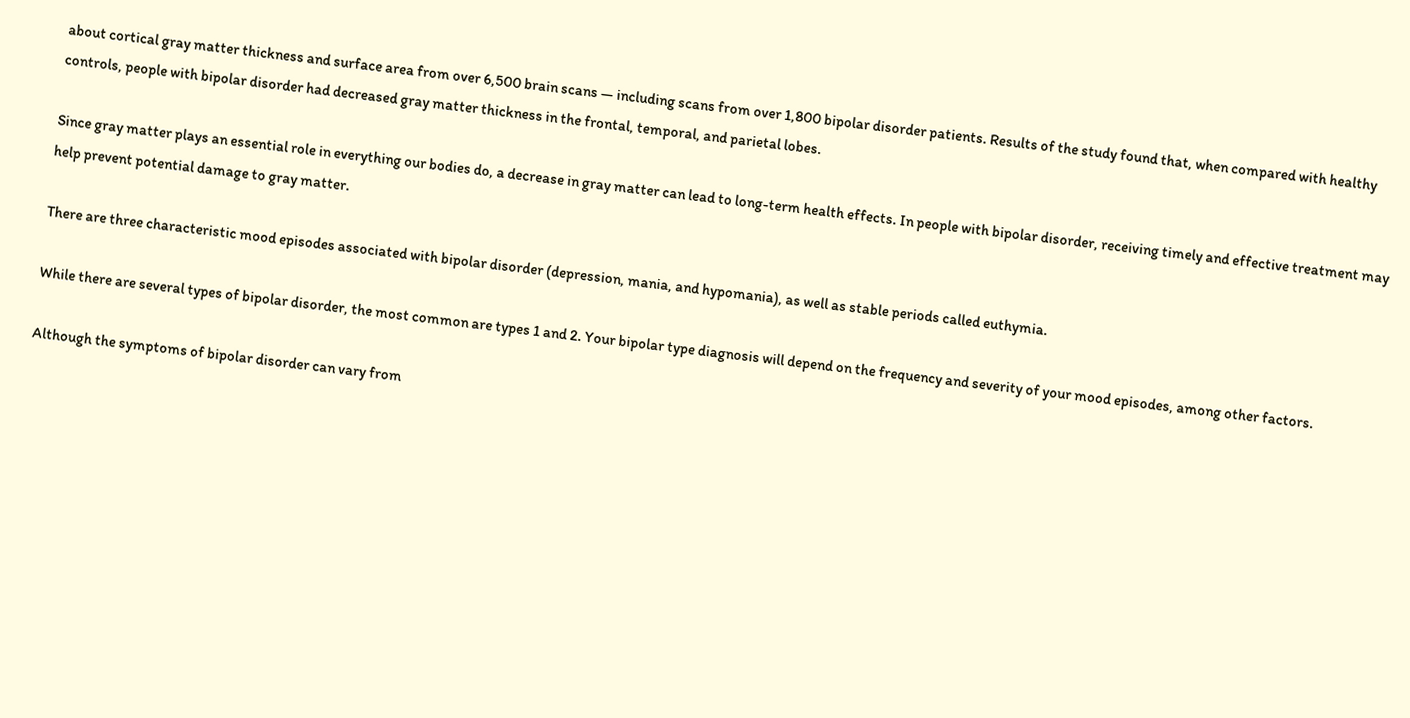about cortical gray matter thickness and surface area from over 6,500 brain scans — including scans from over 1,800 bipolar disorder patients. Results of the study found that, when compared with healthy controls, people with bipolar disorder had decreased gray matter thickness in the frontal, temporal, and parietal lobes.

Since gray matter plays an essential role in everything our bodies do, a decrease in gray matter can lead to long-term health effects. In people with bipolar disorder, receiving timely and effective treatment may help prevent potential damage to gray matter.

There are three characteristic mood episodes associated with bipolar disorder (depression, mania, and hypomania), as well as stable periods called euthymia.

While there are several types of bipolar disorder, the most common are types 1 and 2. Your bipolar type diagnosis will depend on the frequency and severity of your mood episodes, among other factors.

Although the symptoms of bipolar disorder can vary from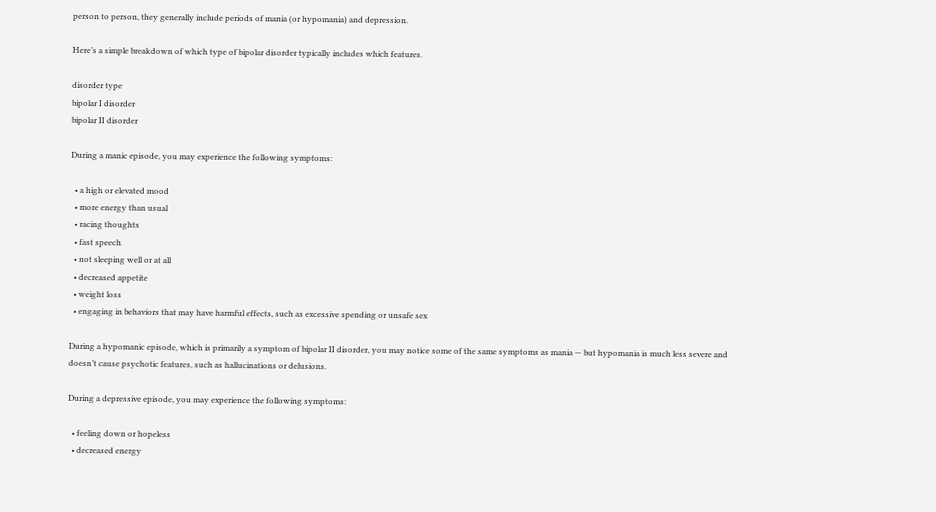person to person, they generally include periods of mania (or hypomania) and depression.

Here’s a simple breakdown of which type of bipolar disorder typically includes which features.

disorder type
bipolar I disorder
bipolar II disorder

During a manic episode, you may experience the following symptoms:

  • a high or elevated mood
  • more energy than usual
  • racing thoughts
  • fast speech
  • not sleeping well or at all
  • decreased appetite
  • weight loss
  • engaging in behaviors that may have harmful effects, such as excessive spending or unsafe sex

During a hypomanic episode, which is primarily a symptom of bipolar II disorder, you may notice some of the same symptoms as mania — but hypomania is much less severe and doesn’t cause psychotic features, such as hallucinations or delusions.

During a depressive episode, you may experience the following symptoms:

  • feeling down or hopeless
  • decreased energy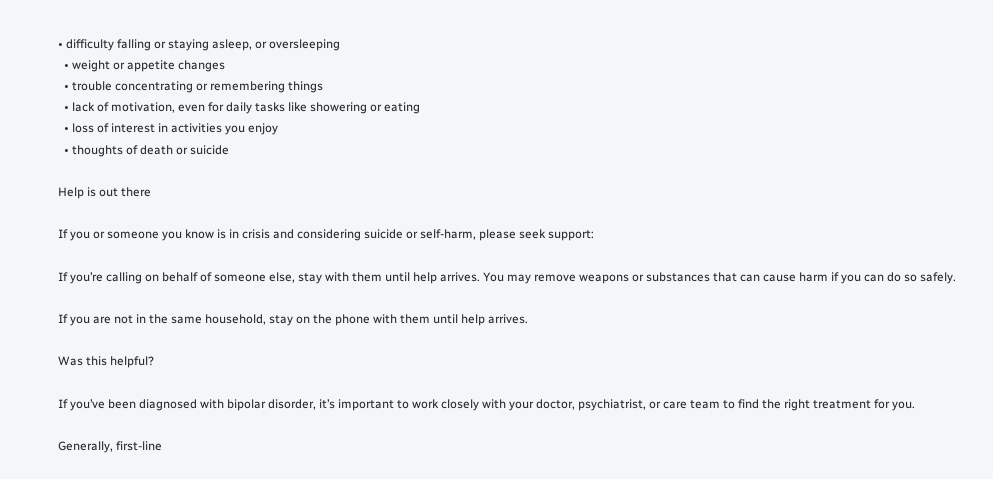• difficulty falling or staying asleep, or oversleeping
  • weight or appetite changes
  • trouble concentrating or remembering things
  • lack of motivation, even for daily tasks like showering or eating
  • loss of interest in activities you enjoy
  • thoughts of death or suicide

Help is out there

If you or someone you know is in crisis and considering suicide or self-harm, please seek support:

If you’re calling on behalf of someone else, stay with them until help arrives. You may remove weapons or substances that can cause harm if you can do so safely.

If you are not in the same household, stay on the phone with them until help arrives.

Was this helpful?

If you’ve been diagnosed with bipolar disorder, it’s important to work closely with your doctor, psychiatrist, or care team to find the right treatment for you.

Generally, first-line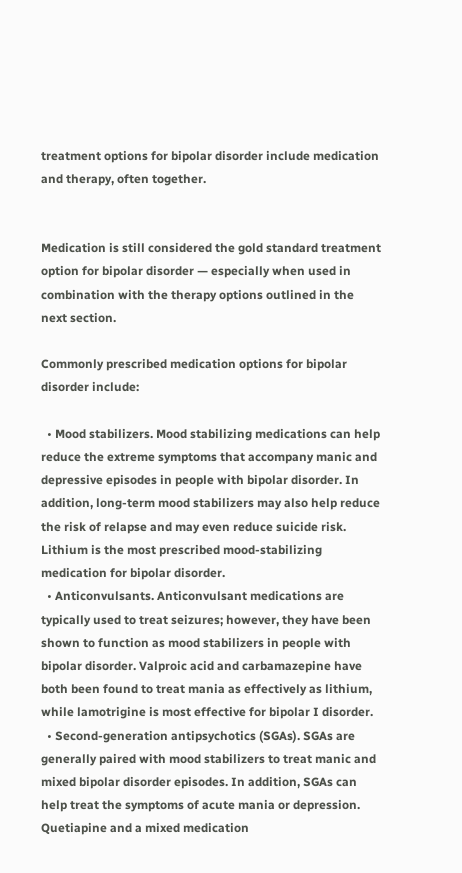treatment options for bipolar disorder include medication and therapy, often together.


Medication is still considered the gold standard treatment option for bipolar disorder — especially when used in combination with the therapy options outlined in the next section.

Commonly prescribed medication options for bipolar disorder include:

  • Mood stabilizers. Mood stabilizing medications can help reduce the extreme symptoms that accompany manic and depressive episodes in people with bipolar disorder. In addition, long-term mood stabilizers may also help reduce the risk of relapse and may even reduce suicide risk. Lithium is the most prescribed mood-stabilizing medication for bipolar disorder.
  • Anticonvulsants. Anticonvulsant medications are typically used to treat seizures; however, they have been shown to function as mood stabilizers in people with bipolar disorder. Valproic acid and carbamazepine have both been found to treat mania as effectively as lithium, while lamotrigine is most effective for bipolar I disorder.
  • Second-generation antipsychotics (SGAs). SGAs are generally paired with mood stabilizers to treat manic and mixed bipolar disorder episodes. In addition, SGAs can help treat the symptoms of acute mania or depression. Quetiapine and a mixed medication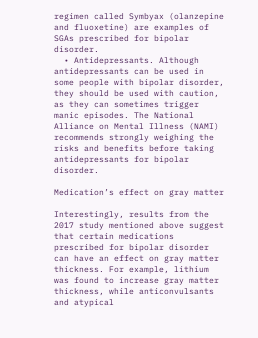regimen called Symbyax (olanzepine and fluoxetine) are examples of SGAs prescribed for bipolar disorder.
  • Antidepressants. Although antidepressants can be used in some people with bipolar disorder, they should be used with caution, as they can sometimes trigger manic episodes. The National Alliance on Mental Illness (NAMI) recommends strongly weighing the risks and benefits before taking antidepressants for bipolar disorder.

Medication’s effect on gray matter

Interestingly, results from the 2017 study mentioned above suggest that certain medications prescribed for bipolar disorder can have an effect on gray matter thickness. For example, lithium was found to increase gray matter thickness, while anticonvulsants and atypical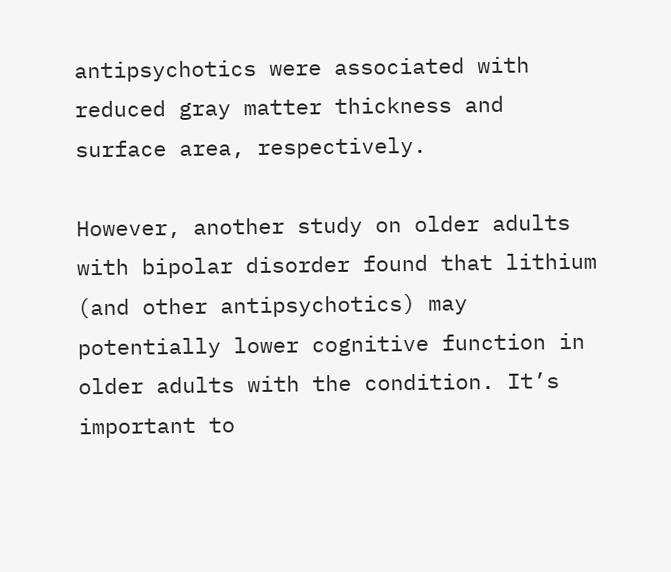antipsychotics were associated with reduced gray matter thickness and surface area, respectively.

However, another study on older adults with bipolar disorder found that lithium (and other antipsychotics) may potentially lower cognitive function in older adults with the condition. It’s important to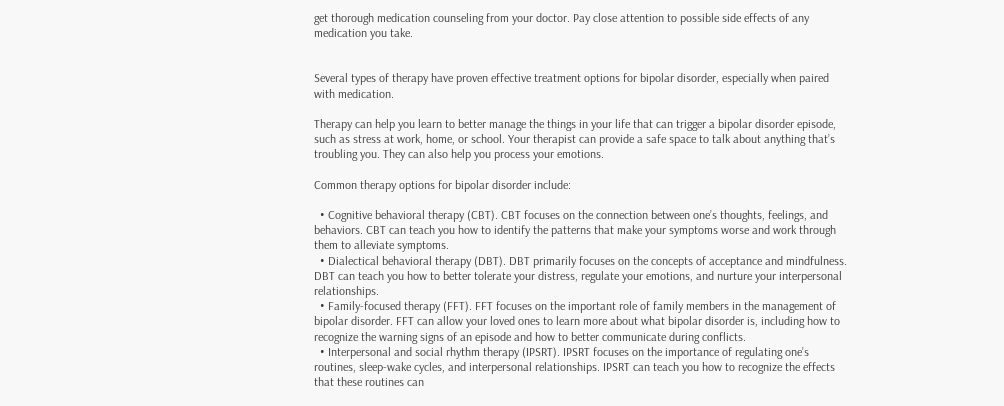get thorough medication counseling from your doctor. Pay close attention to possible side effects of any medication you take.


Several types of therapy have proven effective treatment options for bipolar disorder, especially when paired with medication.

Therapy can help you learn to better manage the things in your life that can trigger a bipolar disorder episode, such as stress at work, home, or school. Your therapist can provide a safe space to talk about anything that’s troubling you. They can also help you process your emotions.

Common therapy options for bipolar disorder include:

  • Cognitive behavioral therapy (CBT). CBT focuses on the connection between one’s thoughts, feelings, and behaviors. CBT can teach you how to identify the patterns that make your symptoms worse and work through them to alleviate symptoms.
  • Dialectical behavioral therapy (DBT). DBT primarily focuses on the concepts of acceptance and mindfulness. DBT can teach you how to better tolerate your distress, regulate your emotions, and nurture your interpersonal relationships.
  • Family-focused therapy (FFT). FFT focuses on the important role of family members in the management of bipolar disorder. FFT can allow your loved ones to learn more about what bipolar disorder is, including how to recognize the warning signs of an episode and how to better communicate during conflicts.
  • Interpersonal and social rhythm therapy (IPSRT). IPSRT focuses on the importance of regulating one’s routines, sleep-wake cycles, and interpersonal relationships. IPSRT can teach you how to recognize the effects that these routines can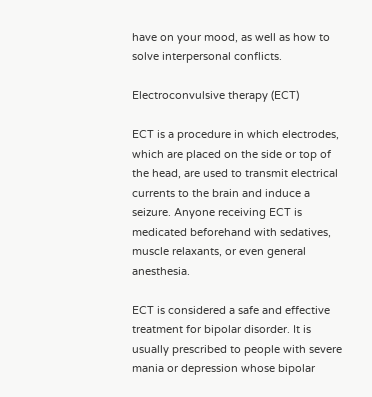have on your mood, as well as how to solve interpersonal conflicts.

Electroconvulsive therapy (ECT)

ECT is a procedure in which electrodes, which are placed on the side or top of the head, are used to transmit electrical currents to the brain and induce a seizure. Anyone receiving ECT is medicated beforehand with sedatives, muscle relaxants, or even general anesthesia.

ECT is considered a safe and effective treatment for bipolar disorder. It is usually prescribed to people with severe mania or depression whose bipolar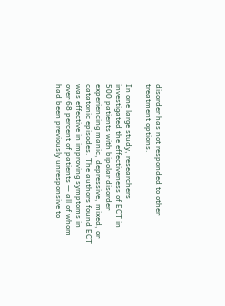disorder has not responded to other treatment options.

In one large study, researchers investigated the effectiveness of ECT in 500 patients with bipolar disorder experiencing manic, depressive, mixed, or catatonic episodes. The authors found ECT was effective in improving symptoms in over 68 percent of patients — all of whom had been previously unresponsive to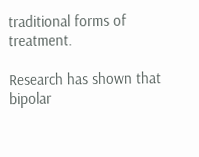traditional forms of treatment.

Research has shown that bipolar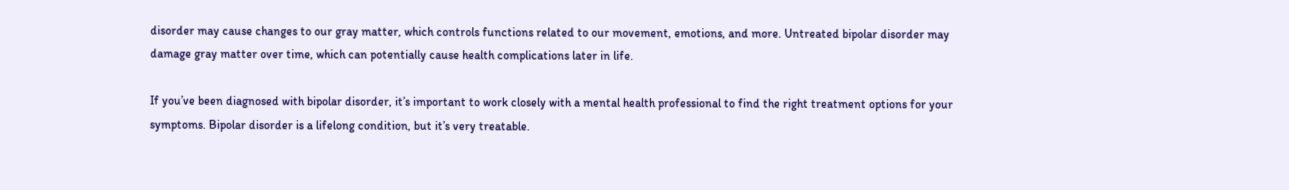disorder may cause changes to our gray matter, which controls functions related to our movement, emotions, and more. Untreated bipolar disorder may damage gray matter over time, which can potentially cause health complications later in life.

If you’ve been diagnosed with bipolar disorder, it’s important to work closely with a mental health professional to find the right treatment options for your symptoms. Bipolar disorder is a lifelong condition, but it’s very treatable.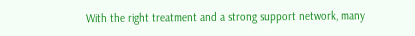With the right treatment and a strong support network, many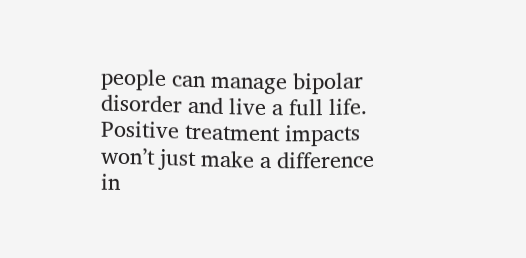people can manage bipolar disorder and live a full life. Positive treatment impacts won’t just make a difference in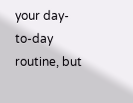your day-to-day routine, but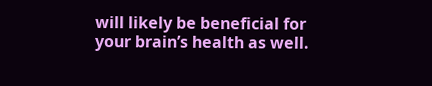will likely be beneficial for your brain’s health as well.